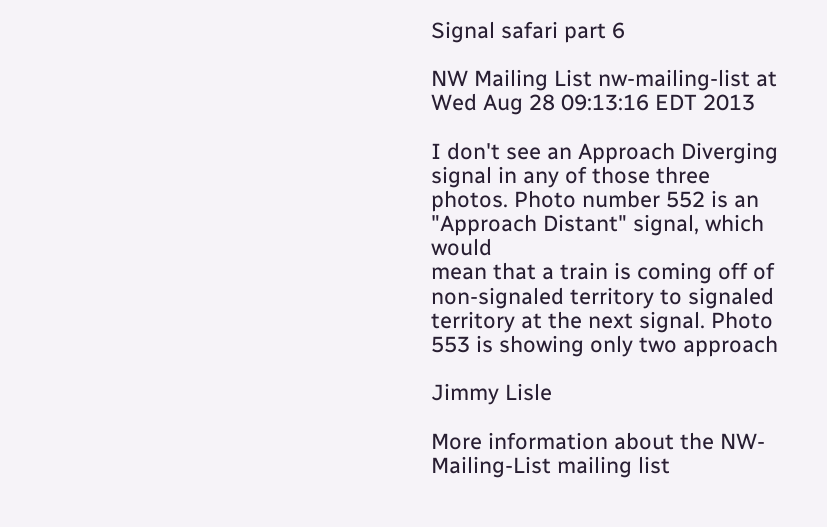Signal safari part 6

NW Mailing List nw-mailing-list at
Wed Aug 28 09:13:16 EDT 2013

I don't see an Approach Diverging signal in any of those three
photos. Photo number 552 is an "Approach Distant" signal, which would
mean that a train is coming off of non-signaled territory to signaled
territory at the next signal. Photo 553 is showing only two approach

Jimmy Lisle

More information about the NW-Mailing-List mailing list